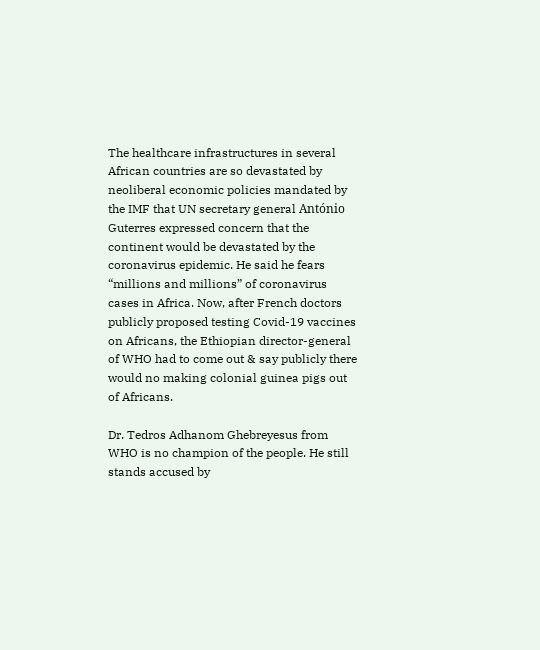The healthcare infrastructures in several African countries are so devastated by neoliberal economic policies mandated by the IMF that UN secretary general António Guterres expressed concern that the continent would be devastated by the coronavirus epidemic. He said he fears “millions and millions” of coronavirus cases in Africa. Now, after French doctors publicly proposed testing Covid-19 vaccines on Africans, the Ethiopian director-general of WHO had to come out & say publicly there would no making colonial guinea pigs out of Africans.

Dr. Tedros Adhanom Ghebreyesus from WHO is no champion of the people. He still stands accused by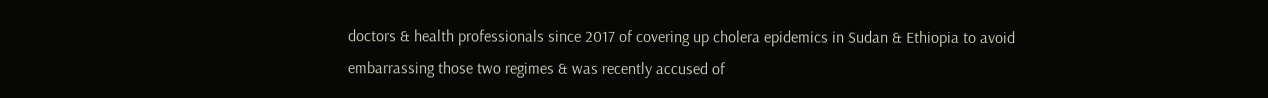doctors & health professionals since 2017 of covering up cholera epidemics in Sudan & Ethiopia to avoid embarrassing those two regimes & was recently accused of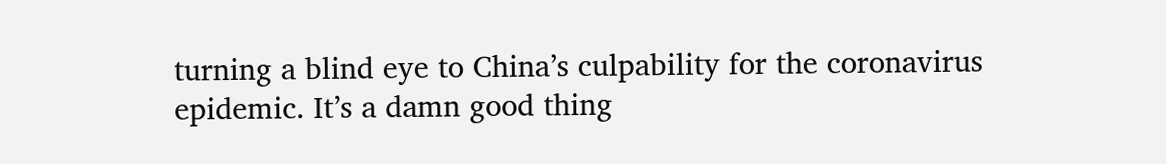turning a blind eye to China’s culpability for the coronavirus epidemic. It’s a damn good thing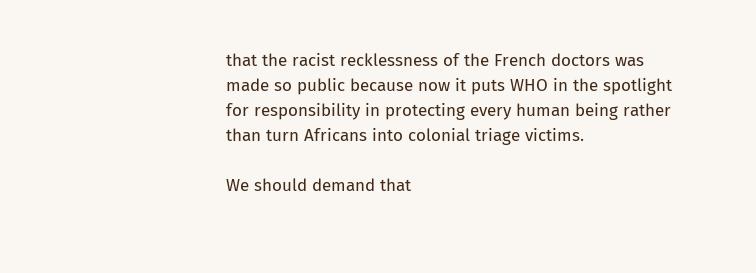that the racist recklessness of the French doctors was made so public because now it puts WHO in the spotlight for responsibility in protecting every human being rather than turn Africans into colonial triage victims.

We should demand that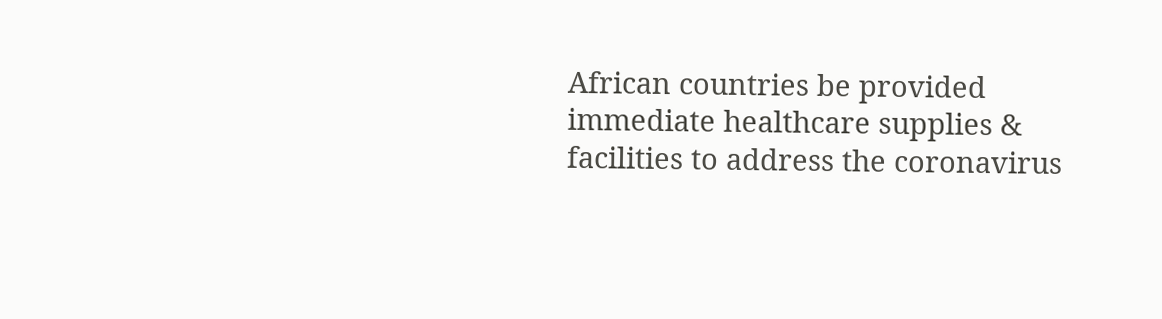African countries be provided immediate healthcare supplies & facilities to address the coronavirus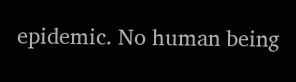epidemic. No human being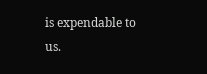is expendable to us.